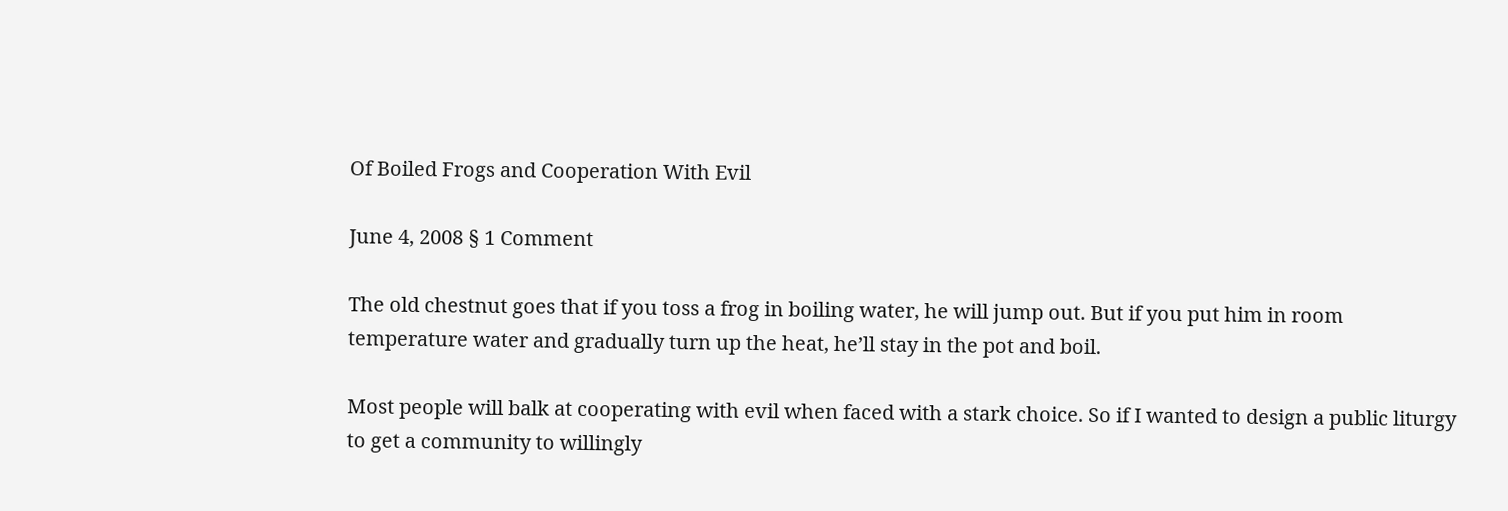Of Boiled Frogs and Cooperation With Evil

June 4, 2008 § 1 Comment

The old chestnut goes that if you toss a frog in boiling water, he will jump out. But if you put him in room temperature water and gradually turn up the heat, he’ll stay in the pot and boil.

Most people will balk at cooperating with evil when faced with a stark choice. So if I wanted to design a public liturgy to get a community to willingly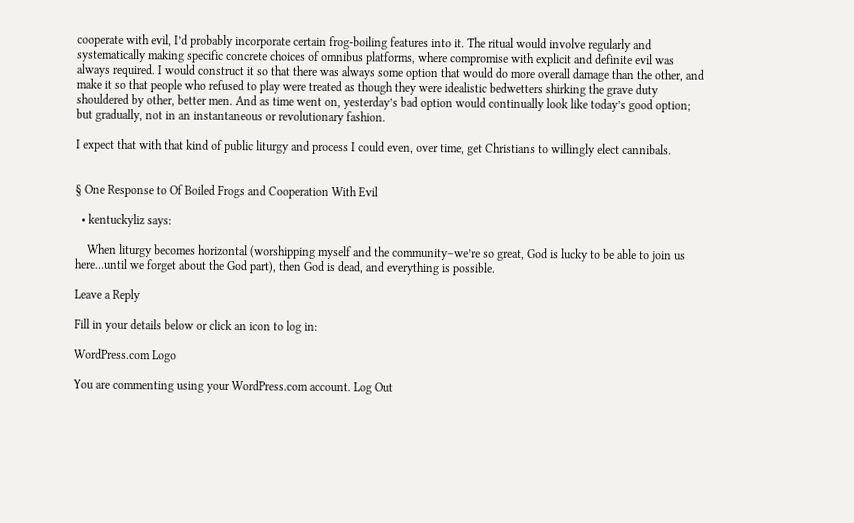cooperate with evil, I’d probably incorporate certain frog-boiling features into it. The ritual would involve regularly and systematically making specific concrete choices of omnibus platforms, where compromise with explicit and definite evil was always required. I would construct it so that there was always some option that would do more overall damage than the other, and make it so that people who refused to play were treated as though they were idealistic bedwetters shirking the grave duty shouldered by other, better men. And as time went on, yesterday’s bad option would continually look like today’s good option; but gradually, not in an instantaneous or revolutionary fashion.

I expect that with that kind of public liturgy and process I could even, over time, get Christians to willingly elect cannibals.


§ One Response to Of Boiled Frogs and Cooperation With Evil

  • kentuckyliz says:

    When liturgy becomes horizontal (worshipping myself and the community–we’re so great, God is lucky to be able to join us here…until we forget about the God part), then God is dead, and everything is possible.

Leave a Reply

Fill in your details below or click an icon to log in:

WordPress.com Logo

You are commenting using your WordPress.com account. Log Out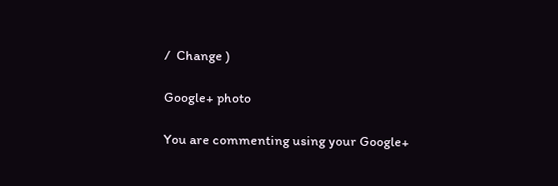/  Change )

Google+ photo

You are commenting using your Google+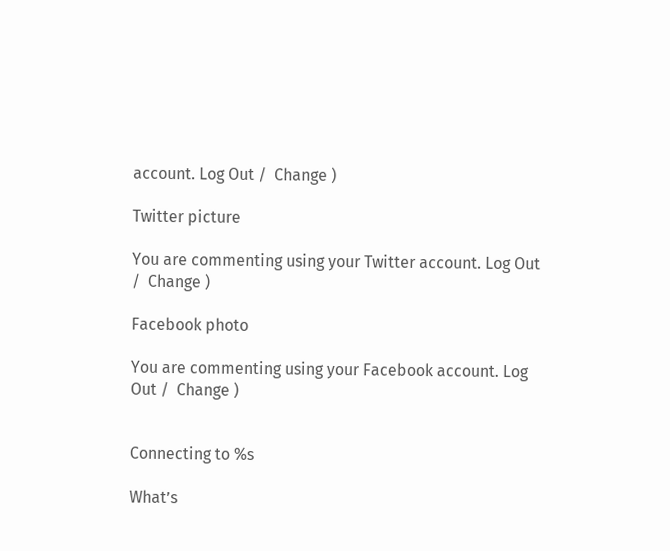account. Log Out /  Change )

Twitter picture

You are commenting using your Twitter account. Log Out /  Change )

Facebook photo

You are commenting using your Facebook account. Log Out /  Change )


Connecting to %s

What’s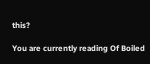this?

You are currently reading Of Boiled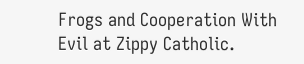Frogs and Cooperation With Evil at Zippy Catholic.